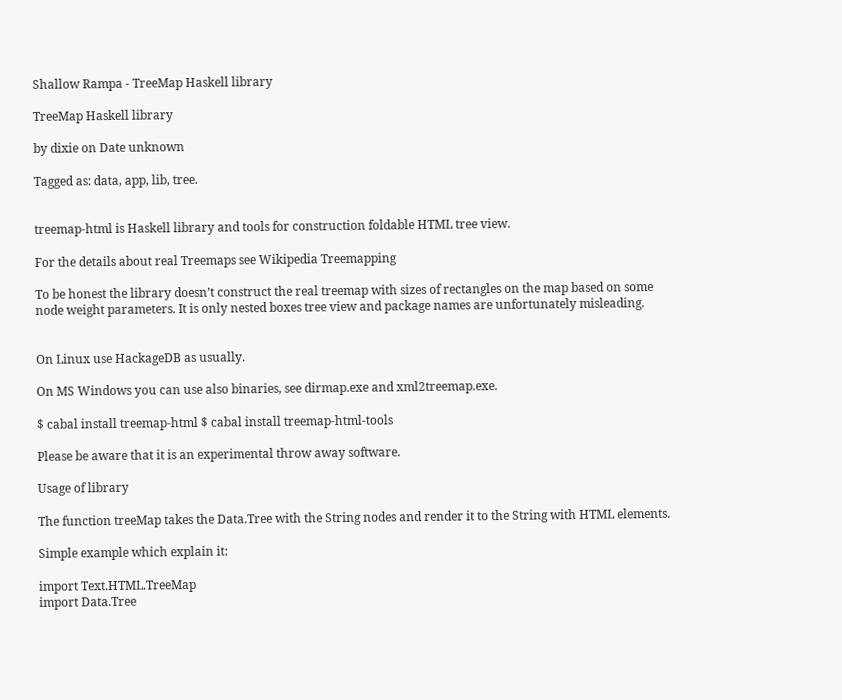Shallow Rampa - TreeMap Haskell library

TreeMap Haskell library

by dixie on Date unknown

Tagged as: data, app, lib, tree.


treemap-html is Haskell library and tools for construction foldable HTML tree view.

For the details about real Treemaps see Wikipedia Treemapping

To be honest the library doesn’t construct the real treemap with sizes of rectangles on the map based on some node weight parameters. It is only nested boxes tree view and package names are unfortunately misleading.


On Linux use HackageDB as usually.

On MS Windows you can use also binaries, see dirmap.exe and xml2treemap.exe.

$ cabal install treemap-html $ cabal install treemap-html-tools

Please be aware that it is an experimental throw away software.

Usage of library

The function treeMap takes the Data.Tree with the String nodes and render it to the String with HTML elements.

Simple example which explain it:

import Text.HTML.TreeMap
import Data.Tree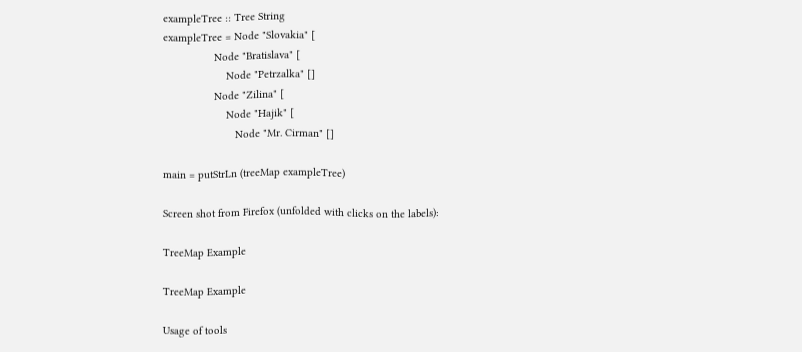exampleTree :: Tree String
exampleTree = Node "Slovakia" [
                 Node "Bratislava" [
                     Node "Petrzalka" []
                 Node "Zilina" [
                     Node "Hajik" [
                        Node "Mr. Cirman" []

main = putStrLn (treeMap exampleTree)

Screen shot from Firefox (unfolded with clicks on the labels):

TreeMap Example

TreeMap Example

Usage of tools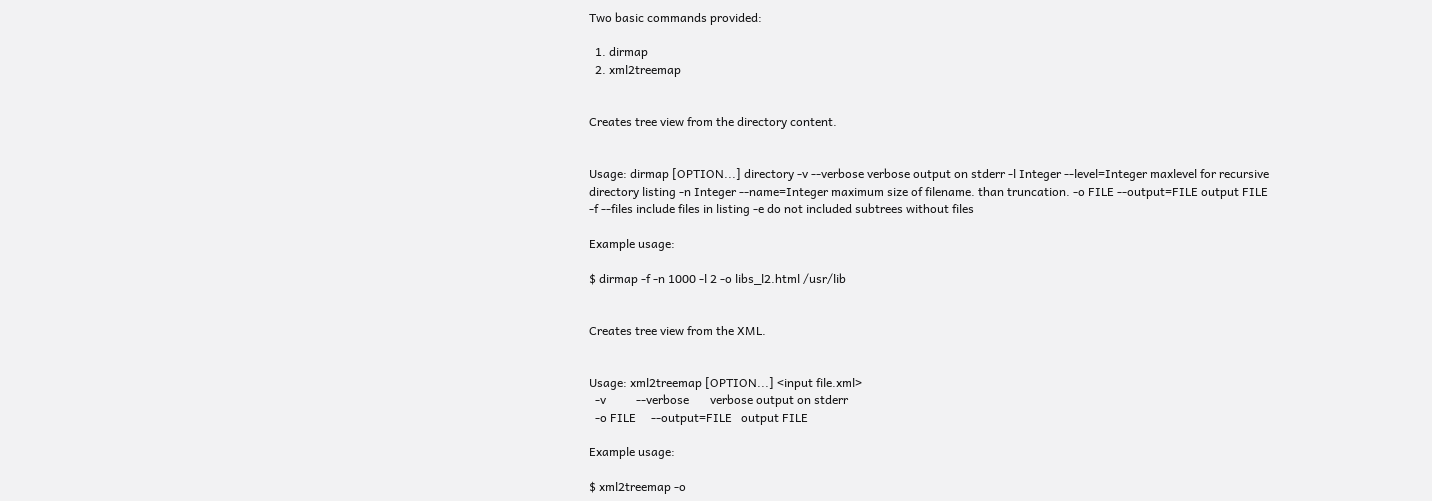Two basic commands provided:

  1. dirmap
  2. xml2treemap


Creates tree view from the directory content.


Usage: dirmap [OPTION...] directory -v --verbose verbose output on stderr -l Integer --level=Integer maxlevel for recursive directory listing -n Integer --name=Integer maximum size of filename. than truncation. -o FILE --output=FILE output FILE -f --files include files in listing -e do not included subtrees without files

Example usage:

$ dirmap -f -n 1000 -l 2 -o libs_l2.html /usr/lib


Creates tree view from the XML.


Usage: xml2treemap [OPTION...] <input file.xml>
  -v          --verbose       verbose output on stderr
  -o FILE     --output=FILE   output FILE

Example usage:

$ xml2treemap -o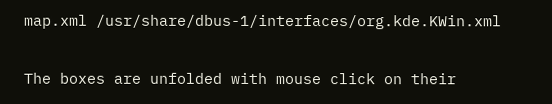map.xml /usr/share/dbus-1/interfaces/org.kde.KWin.xml


The boxes are unfolded with mouse click on their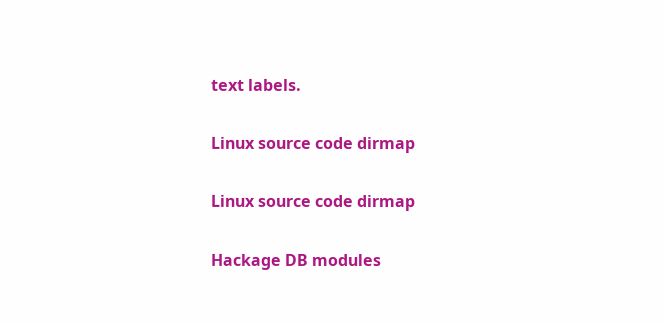text labels.

Linux source code dirmap

Linux source code dirmap

Hackage DB modules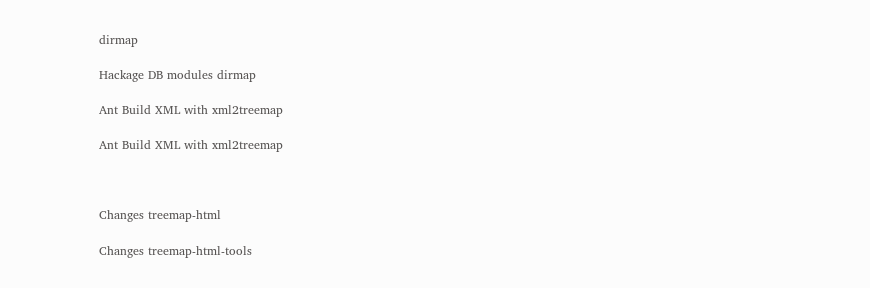dirmap

Hackage DB modules dirmap

Ant Build XML with xml2treemap

Ant Build XML with xml2treemap



Changes treemap-html

Changes treemap-html-tools